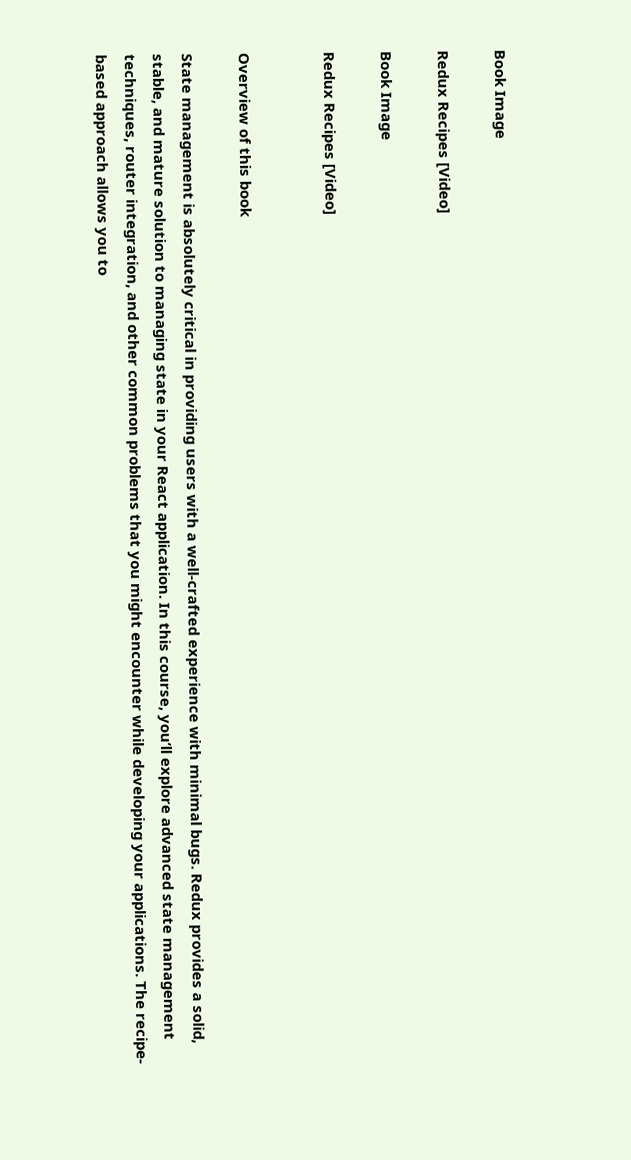Book Image

Redux Recipes [Video]

Book Image

Redux Recipes [Video]


Overview of this book

State management is absolutely critical in providing users with a well-crafted experience with minimal bugs. Redux provides a solid, stable, and mature solution to managing state in your React application. In this course, you’ll explore advanced state management techniques, router integration, and other common problems that you might encounter while developing your applications. The recipe-based approach allows you to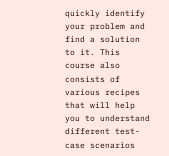quickly identify your problem and find a solution to it. This course also consists of various recipes that will help you to understand different test-case scenarios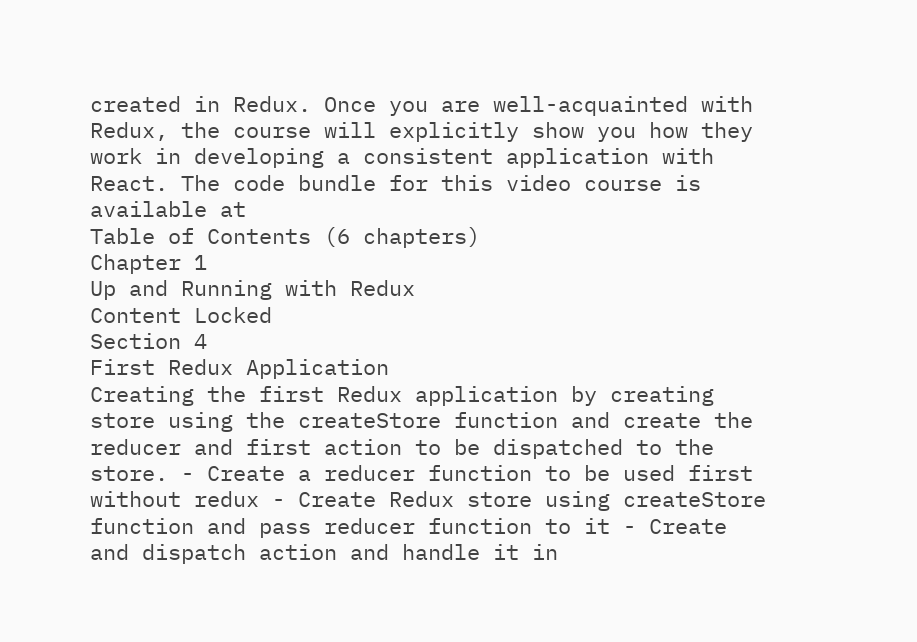created in Redux. Once you are well-acquainted with Redux, the course will explicitly show you how they work in developing a consistent application with React. The code bundle for this video course is available at
Table of Contents (6 chapters)
Chapter 1
Up and Running with Redux
Content Locked
Section 4
First Redux Application
Creating the first Redux application by creating store using the createStore function and create the reducer and first action to be dispatched to the store. - Create a reducer function to be used first without redux - Create Redux store using createStore function and pass reducer function to it - Create and dispatch action and handle it in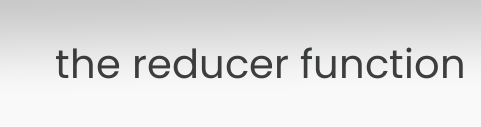the reducer function